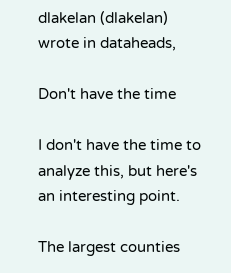dlakelan (dlakelan) wrote in dataheads,

Don't have the time

I don't have the time to analyze this, but here's an interesting point.

The largest counties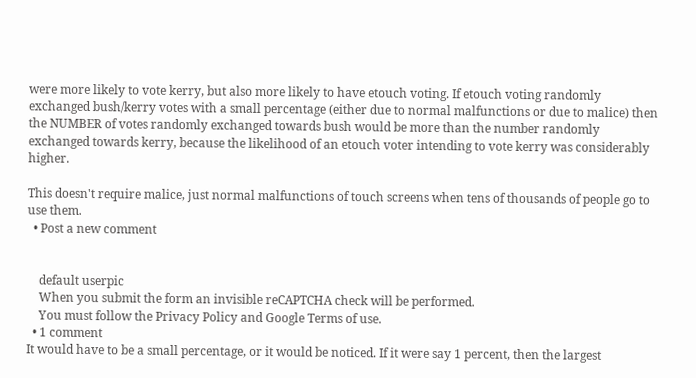were more likely to vote kerry, but also more likely to have etouch voting. If etouch voting randomly exchanged bush/kerry votes with a small percentage (either due to normal malfunctions or due to malice) then the NUMBER of votes randomly exchanged towards bush would be more than the number randomly exchanged towards kerry, because the likelihood of an etouch voter intending to vote kerry was considerably higher.

This doesn't require malice, just normal malfunctions of touch screens when tens of thousands of people go to use them.
  • Post a new comment


    default userpic
    When you submit the form an invisible reCAPTCHA check will be performed.
    You must follow the Privacy Policy and Google Terms of use.
  • 1 comment
It would have to be a small percentage, or it would be noticed. If it were say 1 percent, then the largest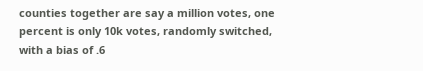counties together are say a million votes, one percent is only 10k votes, randomly switched, with a bias of .6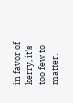in favor of kerry, it's too few to matter.